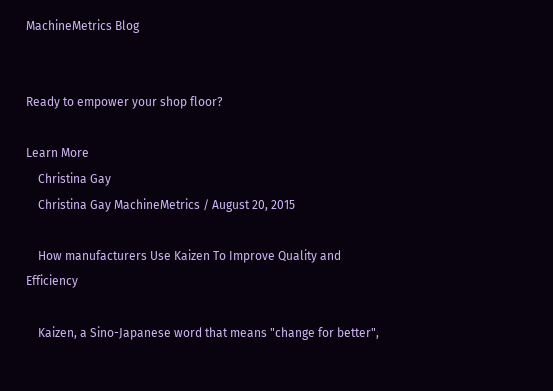MachineMetrics Blog


Ready to empower your shop floor?

Learn More
    Christina Gay
    Christina Gay MachineMetrics / August 20, 2015

    How manufacturers Use Kaizen To Improve Quality and Efficiency

    Kaizen, a Sino-Japanese word that means "change for better",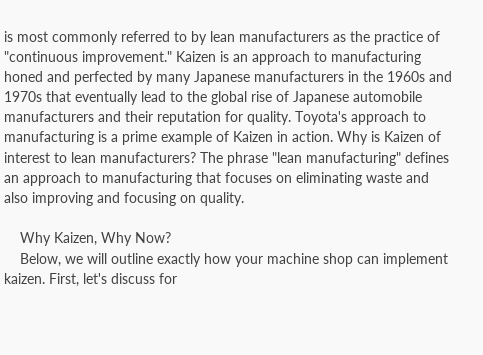is most commonly referred to by lean manufacturers as the practice of "continuous improvement." Kaizen is an approach to manufacturing honed and perfected by many Japanese manufacturers in the 1960s and 1970s that eventually lead to the global rise of Japanese automobile manufacturers and their reputation for quality. Toyota's approach to manufacturing is a prime example of Kaizen in action. Why is Kaizen of interest to lean manufacturers? The phrase "lean manufacturing" defines an approach to manufacturing that focuses on eliminating waste and also improving and focusing on quality.

    Why Kaizen, Why Now?
    Below, we will outline exactly how your machine shop can implement kaizen. First, let's discuss for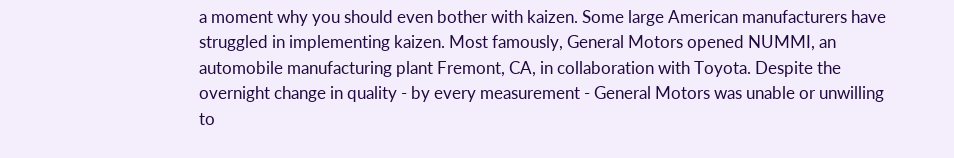a moment why you should even bother with kaizen. Some large American manufacturers have struggled in implementing kaizen. Most famously, General Motors opened NUMMI, an automobile manufacturing plant Fremont, CA, in collaboration with Toyota. Despite the overnight change in quality - by every measurement - General Motors was unable or unwilling to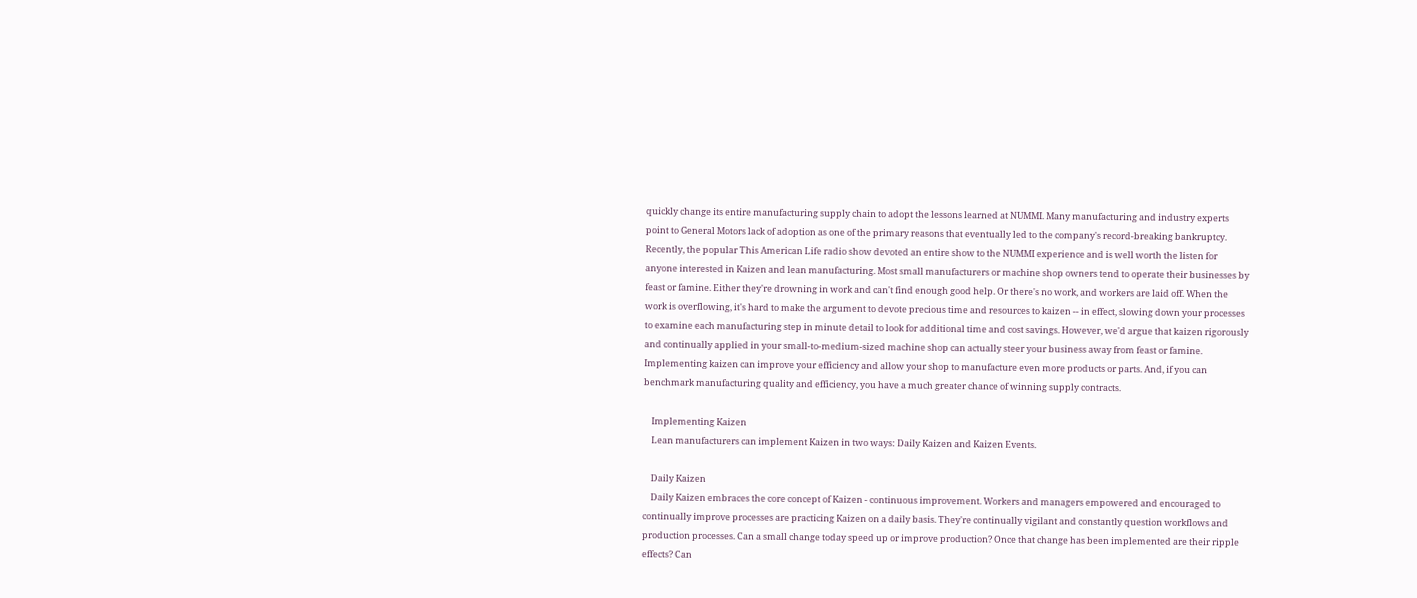quickly change its entire manufacturing supply chain to adopt the lessons learned at NUMMI. Many manufacturing and industry experts point to General Motors lack of adoption as one of the primary reasons that eventually led to the company's record-breaking bankruptcy. Recently, the popular This American Life radio show devoted an entire show to the NUMMI experience and is well worth the listen for anyone interested in Kaizen and lean manufacturing. Most small manufacturers or machine shop owners tend to operate their businesses by feast or famine. Either they're drowning in work and can't find enough good help. Or there's no work, and workers are laid off. When the work is overflowing, it's hard to make the argument to devote precious time and resources to kaizen -- in effect, slowing down your processes to examine each manufacturing step in minute detail to look for additional time and cost savings. However, we'd argue that kaizen rigorously and continually applied in your small-to-medium-sized machine shop can actually steer your business away from feast or famine. Implementing kaizen can improve your efficiency and allow your shop to manufacture even more products or parts. And, if you can benchmark manufacturing quality and efficiency, you have a much greater chance of winning supply contracts.

    Implementing Kaizen
    Lean manufacturers can implement Kaizen in two ways: Daily Kaizen and Kaizen Events.

    Daily Kaizen
    Daily Kaizen embraces the core concept of Kaizen - continuous improvement. Workers and managers empowered and encouraged to continually improve processes are practicing Kaizen on a daily basis. They're continually vigilant and constantly question workflows and production processes. Can a small change today speed up or improve production? Once that change has been implemented are their ripple effects? Can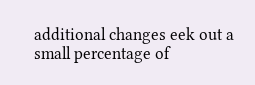additional changes eek out a small percentage of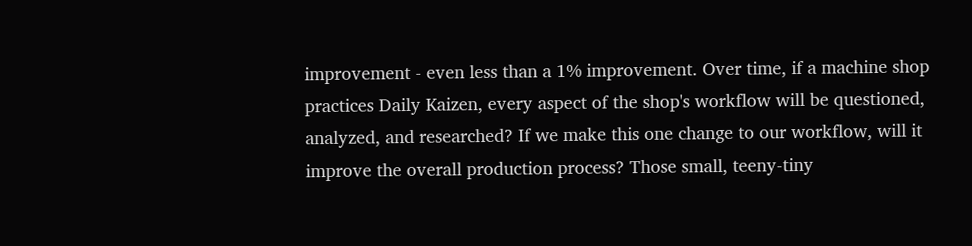improvement - even less than a 1% improvement. Over time, if a machine shop practices Daily Kaizen, every aspect of the shop's workflow will be questioned, analyzed, and researched? If we make this one change to our workflow, will it improve the overall production process? Those small, teeny-tiny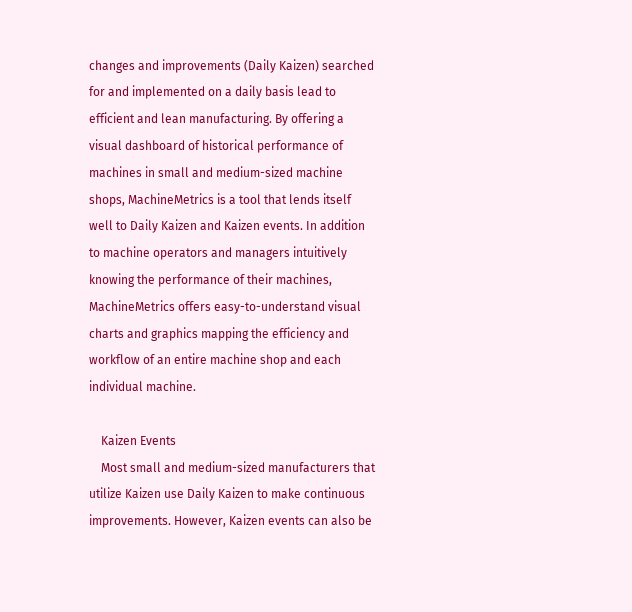changes and improvements (Daily Kaizen) searched for and implemented on a daily basis lead to efficient and lean manufacturing. By offering a visual dashboard of historical performance of machines in small and medium-sized machine shops, MachineMetrics is a tool that lends itself well to Daily Kaizen and Kaizen events. In addition to machine operators and managers intuitively knowing the performance of their machines, MachineMetrics offers easy-to-understand visual charts and graphics mapping the efficiency and workflow of an entire machine shop and each individual machine.

    Kaizen Events
    Most small and medium-sized manufacturers that utilize Kaizen use Daily Kaizen to make continuous improvements. However, Kaizen events can also be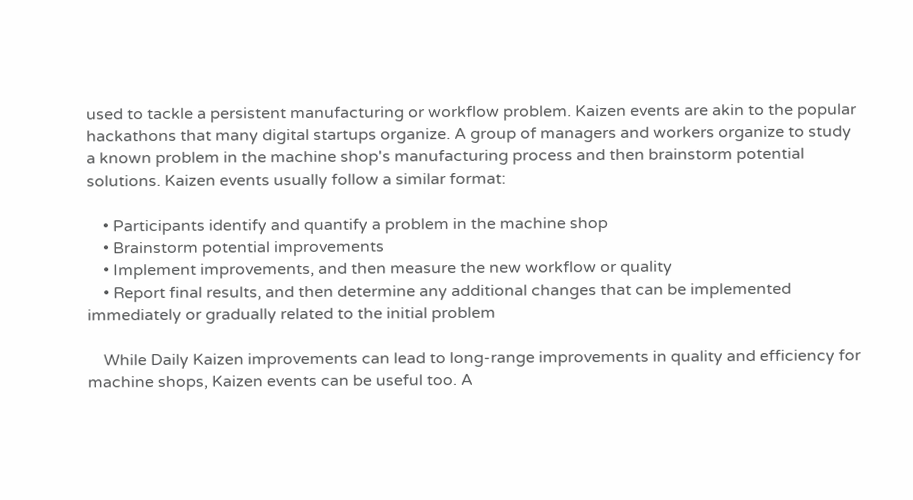used to tackle a persistent manufacturing or workflow problem. Kaizen events are akin to the popular hackathons that many digital startups organize. A group of managers and workers organize to study a known problem in the machine shop's manufacturing process and then brainstorm potential solutions. Kaizen events usually follow a similar format:

    • Participants identify and quantify a problem in the machine shop
    • Brainstorm potential improvements
    • Implement improvements, and then measure the new workflow or quality
    • Report final results, and then determine any additional changes that can be implemented immediately or gradually related to the initial problem

    While Daily Kaizen improvements can lead to long-range improvements in quality and efficiency for machine shops, Kaizen events can be useful too. A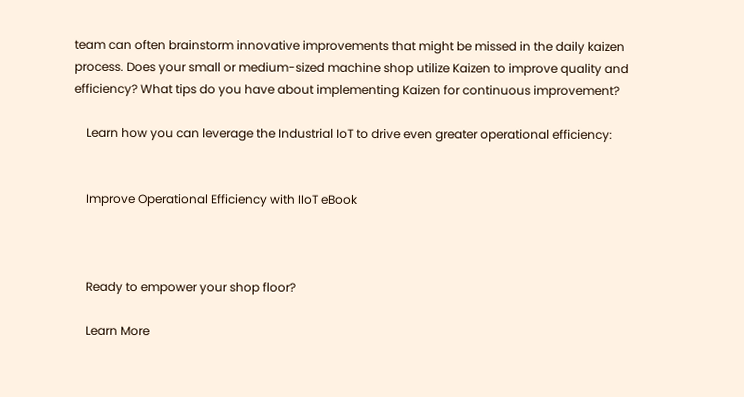team can often brainstorm innovative improvements that might be missed in the daily kaizen process. Does your small or medium-sized machine shop utilize Kaizen to improve quality and efficiency? What tips do you have about implementing Kaizen for continuous improvement?

    Learn how you can leverage the Industrial IoT to drive even greater operational efficiency:


    Improve Operational Efficiency with IIoT eBook



    Ready to empower your shop floor?

    Learn More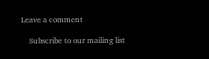Leave a comment

    Subscribe to our mailing list